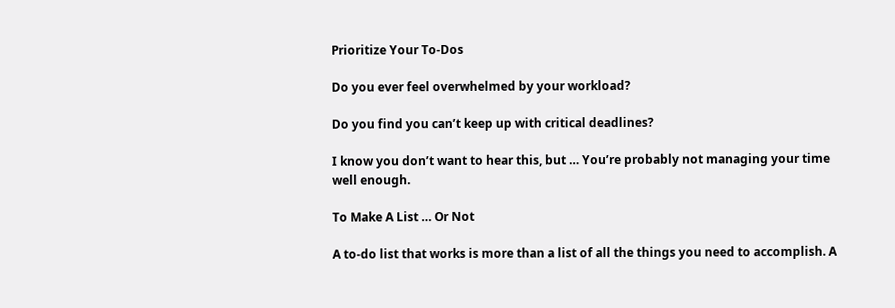Prioritize Your To-Dos

Do you ever feel overwhelmed by your workload?

Do you find you can’t keep up with critical deadlines?

I know you don’t want to hear this, but … You’re probably not managing your time well enough.

To Make A List … Or Not

A to-do list that works is more than a list of all the things you need to accomplish. A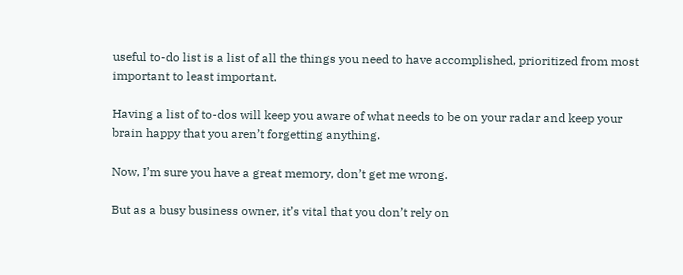useful to-do list is a list of all the things you need to have accomplished, prioritized from most important to least important.

Having a list of to-dos will keep you aware of what needs to be on your radar and keep your brain happy that you aren’t forgetting anything.

Now, I’m sure you have a great memory, don’t get me wrong.

But as a busy business owner, it’s vital that you don’t rely on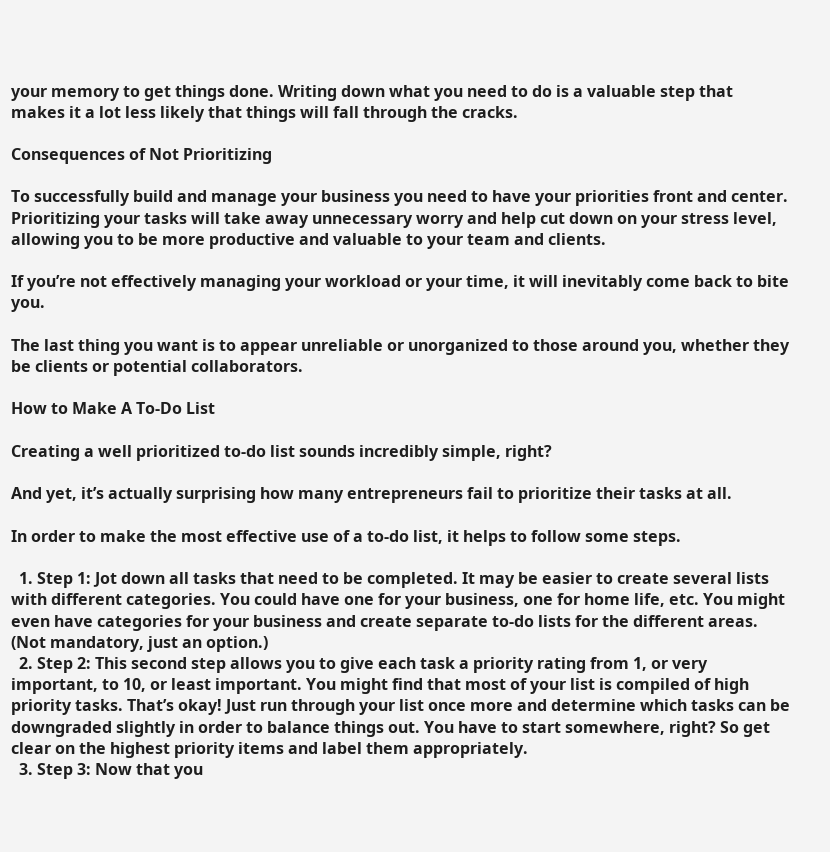your memory to get things done. Writing down what you need to do is a valuable step that makes it a lot less likely that things will fall through the cracks.

Consequences of Not Prioritizing

To successfully build and manage your business you need to have your priorities front and center. Prioritizing your tasks will take away unnecessary worry and help cut down on your stress level, allowing you to be more productive and valuable to your team and clients.

If you’re not effectively managing your workload or your time, it will inevitably come back to bite you.

The last thing you want is to appear unreliable or unorganized to those around you, whether they be clients or potential collaborators.

How to Make A To-Do List

Creating a well prioritized to-do list sounds incredibly simple, right?

And yet, it’s actually surprising how many entrepreneurs fail to prioritize their tasks at all.

In order to make the most effective use of a to-do list, it helps to follow some steps.

  1. Step 1: Jot down all tasks that need to be completed. It may be easier to create several lists with different categories. You could have one for your business, one for home life, etc. You might even have categories for your business and create separate to-do lists for the different areas. (Not mandatory, just an option.)
  2. Step 2: This second step allows you to give each task a priority rating from 1, or very important, to 10, or least important. You might find that most of your list is compiled of high priority tasks. That’s okay! Just run through your list once more and determine which tasks can be downgraded slightly in order to balance things out. You have to start somewhere, right? So get clear on the highest priority items and label them appropriately.
  3. Step 3: Now that you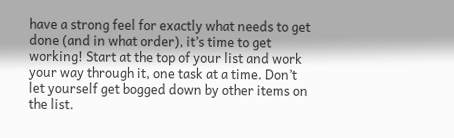have a strong feel for exactly what needs to get done (and in what order), it’s time to get working! Start at the top of your list and work your way through it, one task at a time. Don’t let yourself get bogged down by other items on the list.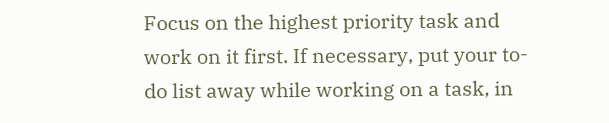Focus on the highest priority task and work on it first. If necessary, put your to-do list away while working on a task, in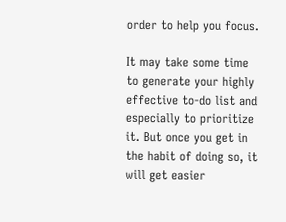order to help you focus.

It may take some time to generate your highly effective to-do list and especially to prioritize it. But once you get in the habit of doing so, it will get easier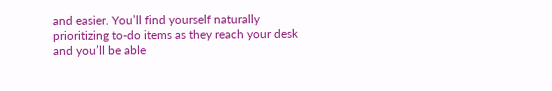and easier. You’ll find yourself naturally prioritizing to-do items as they reach your desk and you’ll be able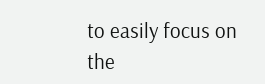to easily focus on the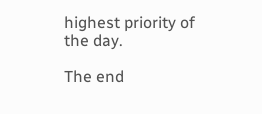highest priority of the day.

The end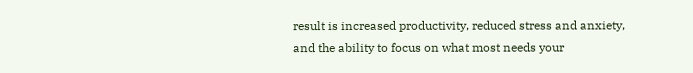result is increased productivity, reduced stress and anxiety, and the ability to focus on what most needs your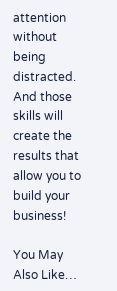attention without being distracted. And those skills will create the results that allow you to build your business!

You May Also Like…